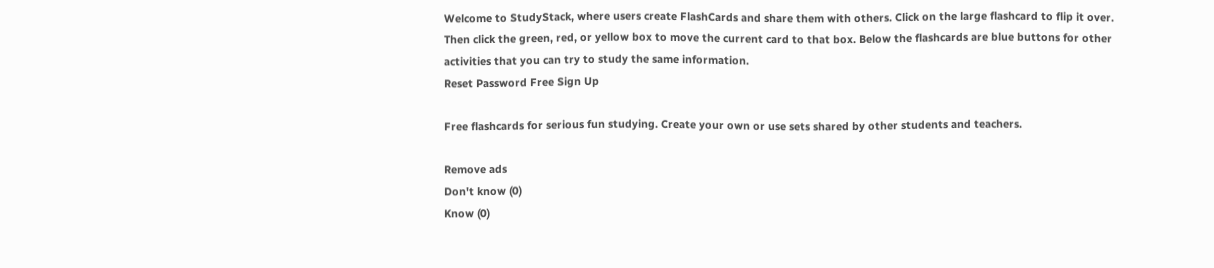Welcome to StudyStack, where users create FlashCards and share them with others. Click on the large flashcard to flip it over. Then click the green, red, or yellow box to move the current card to that box. Below the flashcards are blue buttons for other activities that you can try to study the same information.
Reset Password Free Sign Up

Free flashcards for serious fun studying. Create your own or use sets shared by other students and teachers.

Remove ads
Don't know (0)
Know (0)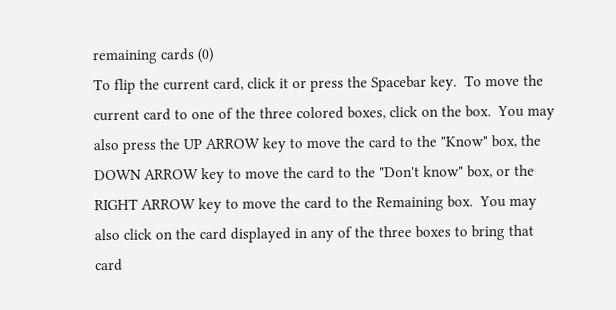remaining cards (0)
To flip the current card, click it or press the Spacebar key.  To move the current card to one of the three colored boxes, click on the box.  You may also press the UP ARROW key to move the card to the "Know" box, the DOWN ARROW key to move the card to the "Don't know" box, or the RIGHT ARROW key to move the card to the Remaining box.  You may also click on the card displayed in any of the three boxes to bring that card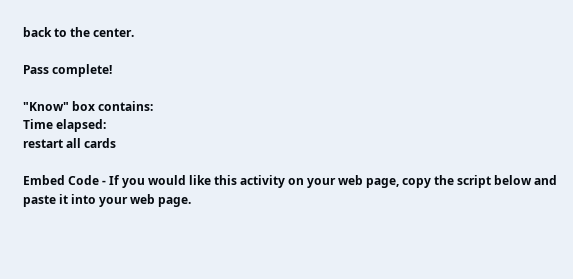back to the center.

Pass complete!

"Know" box contains:
Time elapsed:
restart all cards

Embed Code - If you would like this activity on your web page, copy the script below and paste it into your web page.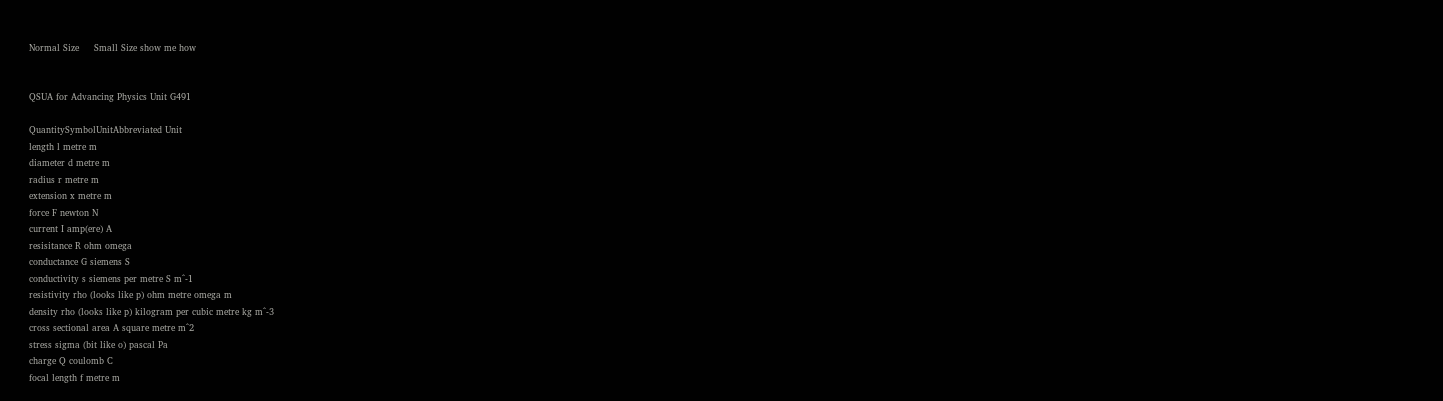Normal Size     Small Size show me how


QSUA for Advancing Physics Unit G491

QuantitySymbolUnitAbbreviated Unit
length l metre m
diameter d metre m
radius r metre m
extension x metre m
force F newton N
current I amp(ere) A
resisitance R ohm omega
conductance G siemens S
conductivity s siemens per metre S m^-1
resistivity rho (looks like p) ohm metre omega m
density rho (looks like p) kilogram per cubic metre kg m^-3
cross sectional area A square metre m^2
stress sigma (bit like o) pascal Pa
charge Q coulomb C
focal length f metre m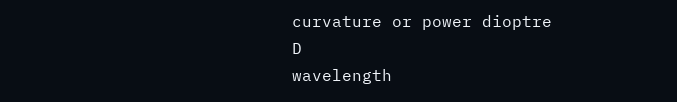curvature or power dioptre D
wavelength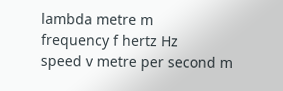lambda metre m
frequency f hertz Hz
speed v metre per second m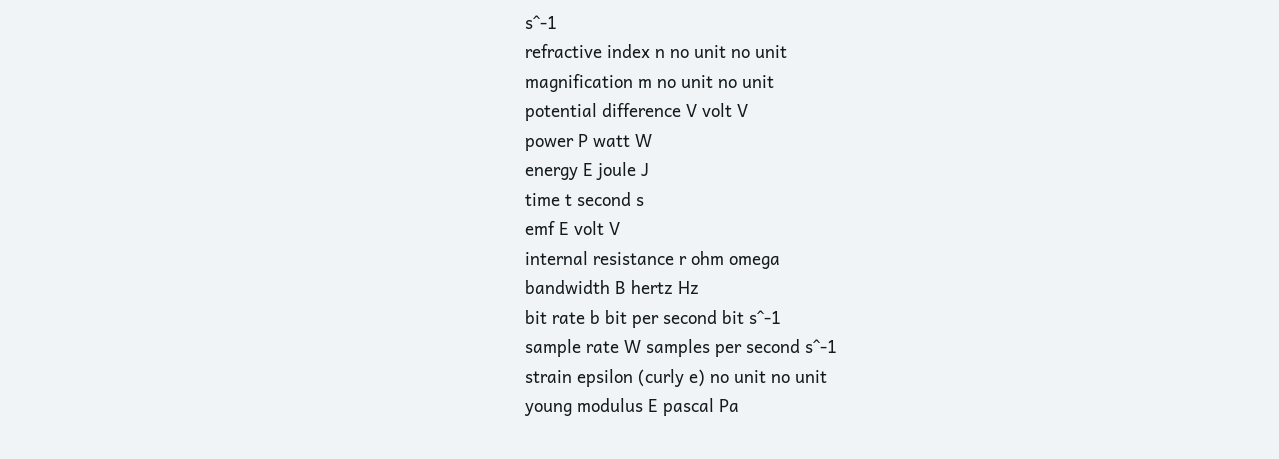s^-1
refractive index n no unit no unit
magnification m no unit no unit
potential difference V volt V
power P watt W
energy E joule J
time t second s
emf E volt V
internal resistance r ohm omega
bandwidth B hertz Hz
bit rate b bit per second bit s^-1
sample rate W samples per second s^-1
strain epsilon (curly e) no unit no unit
young modulus E pascal Pa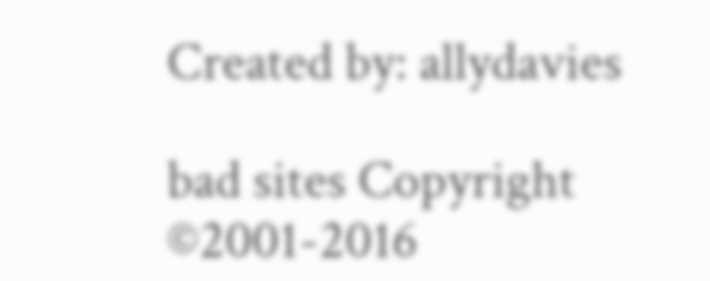Created by: allydavies

bad sites Copyright ©2001-2016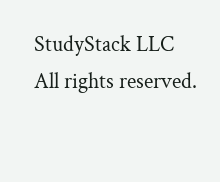StudyStack LLC   All rights reserved.